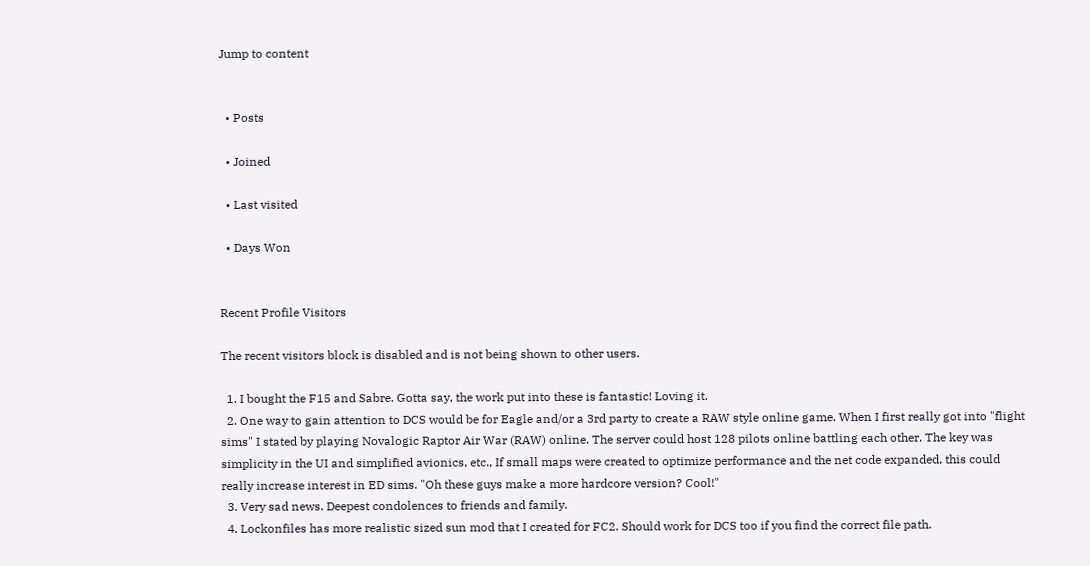Jump to content


  • Posts

  • Joined

  • Last visited

  • Days Won


Recent Profile Visitors

The recent visitors block is disabled and is not being shown to other users.

  1. I bought the F15 and Sabre. Gotta say, the work put into these is fantastic! Loving it.
  2. One way to gain attention to DCS would be for Eagle and/or a 3rd party to create a RAW style online game. When I first really got into "flight sims" I stated by playing Novalogic Raptor Air War (RAW) online. The server could host 128 pilots online battling each other. The key was simplicity in the UI and simplified avionics, etc., If small maps were created to optimize performance and the net code expanded, this could really increase interest in ED sims. "Oh these guys make a more hardcore version? Cool!"
  3. Very sad news. Deepest condolences to friends and family.
  4. Lockonfiles has more realistic sized sun mod that I created for FC2. Should work for DCS too if you find the correct file path.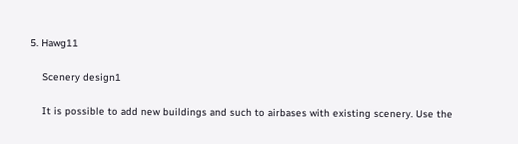5. Hawg11

    Scenery design1

    It is possible to add new buildings and such to airbases with existing scenery. Use the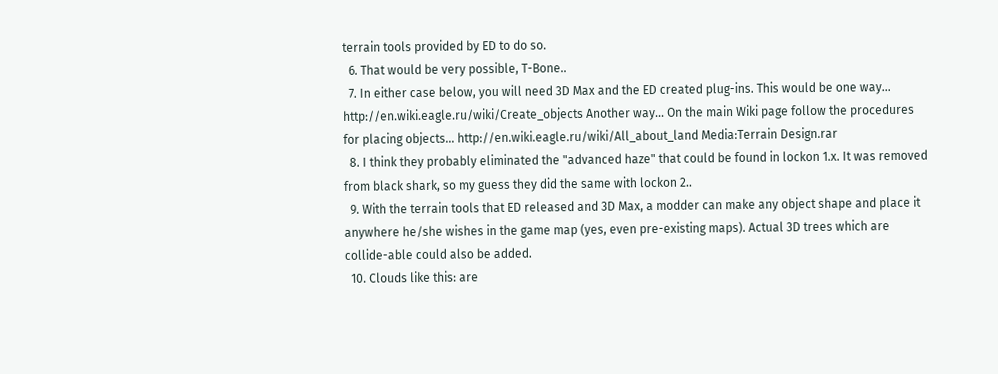terrain tools provided by ED to do so.
  6. That would be very possible, T-Bone..
  7. In either case below, you will need 3D Max and the ED created plug-ins. This would be one way... http://en.wiki.eagle.ru/wiki/Create_objects Another way... On the main Wiki page follow the procedures for placing objects... http://en.wiki.eagle.ru/wiki/All_about_land Media:Terrain Design.rar
  8. I think they probably eliminated the "advanced haze" that could be found in lockon 1.x. It was removed from black shark, so my guess they did the same with lockon 2..
  9. With the terrain tools that ED released and 3D Max, a modder can make any object shape and place it anywhere he/she wishes in the game map (yes, even pre-existing maps). Actual 3D trees which are collide-able could also be added.
  10. Clouds like this: are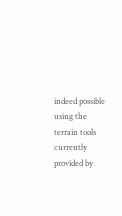indeed possible using the terrain tools currently provided by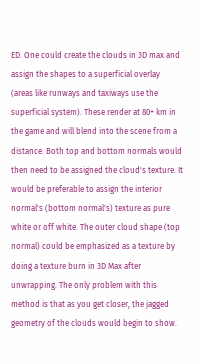ED. One could create the clouds in 3D max and assign the shapes to a superficial overlay (areas like runways and taxiways use the superficial system). These render at 80+ km in the game and will blend into the scene from a distance. Both top and bottom normals would then need to be assigned the cloud's texture. It would be preferable to assign the interior normal's (bottom normal's) texture as pure white or off white. The outer cloud shape (top normal) could be emphasized as a texture by doing a texture burn in 3D Max after unwrapping. The only problem with this method is that as you get closer, the jagged geometry of the clouds would begin to show.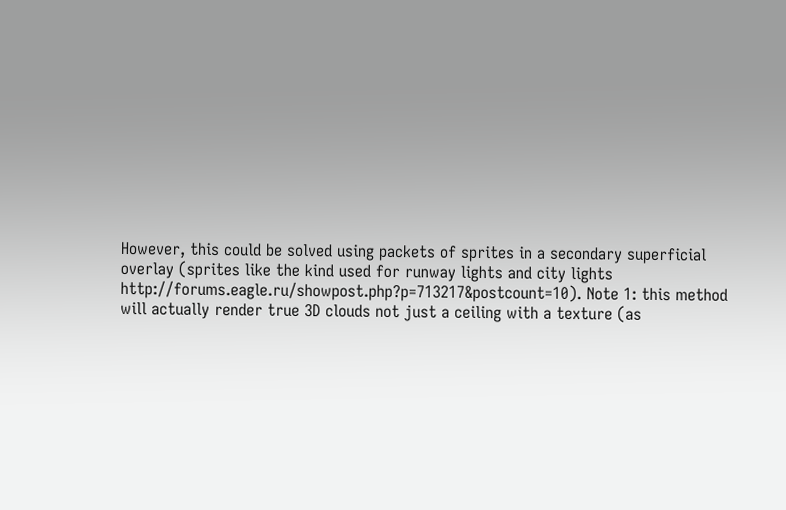However, this could be solved using packets of sprites in a secondary superficial overlay (sprites like the kind used for runway lights and city lights http://forums.eagle.ru/showpost.php?p=713217&postcount=10). Note 1: this method will actually render true 3D clouds not just a ceiling with a texture (as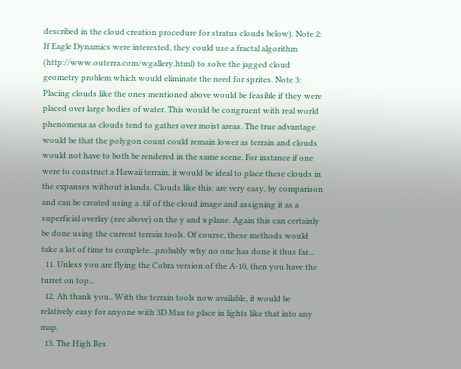described in the cloud creation procedure for stratus clouds below). Note 2: If Eagle Dynamics were interested, they could use a fractal algorithm (http://www.outerra.com/wgallery.html) to solve the jagged cloud geometry problem which would eliminate the need for sprites. Note 3: Placing clouds like the ones mentioned above would be feasible if they were placed over large bodies of water. This would be congruent with real world phenomena as clouds tend to gather over moist areas. The true advantage would be that the polygon count could remain lower as terrain and clouds would not have to both be rendered in the same scene. For instance if one were to construct a Hawaii terrain, it would be ideal to place these clouds in the expanses without islands. Clouds like this: are very easy, by comparison and can be created using a .tif of the cloud image and assigning it as a superficial overlay (see above) on the y and x plane. Again this can certainly be done using the current terrain tools. Of course, these methods would take a lot of time to complete...probably why no one has done it thus far...
  11. Unless you are flying the Cobra version of the A-10, then you have the turret on top...
  12. Ah thank you.. With the terrain tools now available, it would be relatively easy for anyone with 3D Max to place in lights like that into any map.
  13. The High Res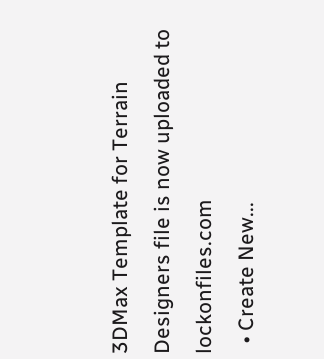3DMax Template for Terrain Designers file is now uploaded to lockonfiles.com
  • Create New...